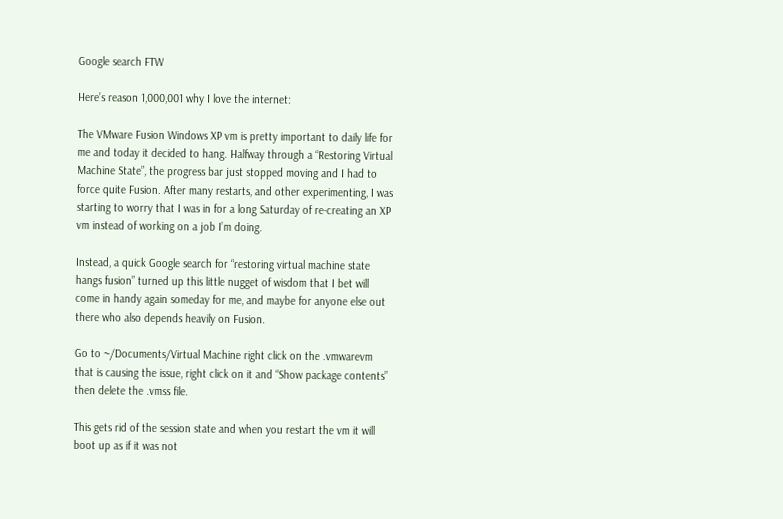Google search FTW

Here’s reason 1,000,001 why I love the internet:

The VMware Fusion Windows XP vm is pretty important to daily life for me and today it decided to hang. Halfway through a “Restoring Virtual Machine State”, the progress bar just stopped moving and I had to force quite Fusion. After many restarts, and other experimenting, I was starting to worry that I was in for a long Saturday of re-creating an XP vm instead of working on a job I’m doing.

Instead, a quick Google search for “restoring virtual machine state hangs fusion” turned up this little nugget of wisdom that I bet will come in handy again someday for me, and maybe for anyone else out there who also depends heavily on Fusion.

Go to ~/Documents/Virtual Machine right click on the .vmwarevm that is causing the issue, right click on it and “Show package contents” then delete the .vmss file.

This gets rid of the session state and when you restart the vm it will boot up as if it was not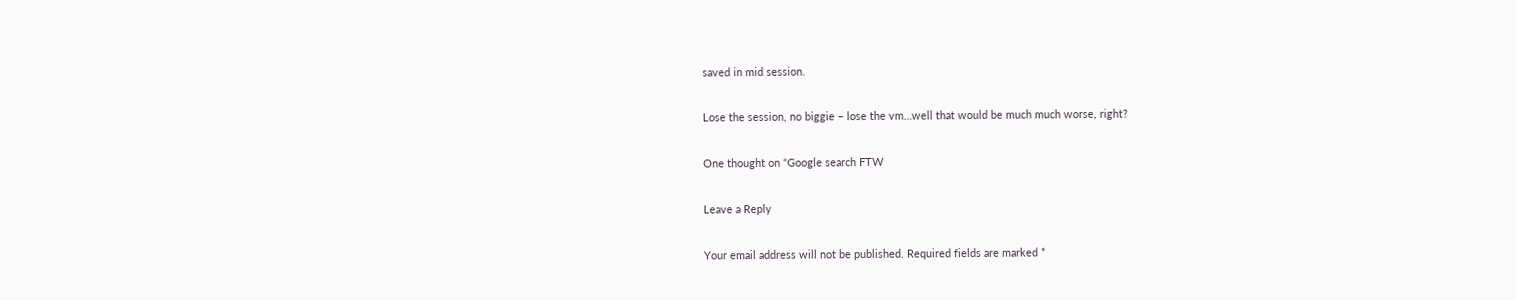saved in mid session.

Lose the session, no biggie – lose the vm…well that would be much much worse, right?

One thought on “Google search FTW

Leave a Reply

Your email address will not be published. Required fields are marked *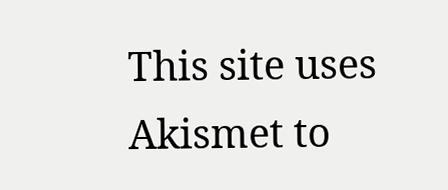This site uses Akismet to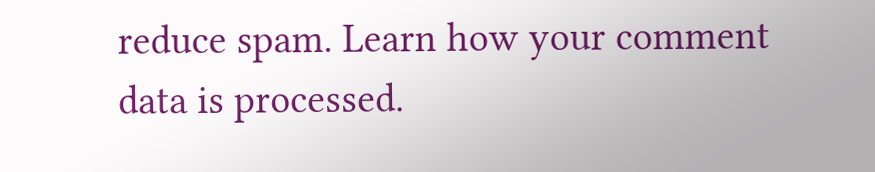reduce spam. Learn how your comment data is processed.